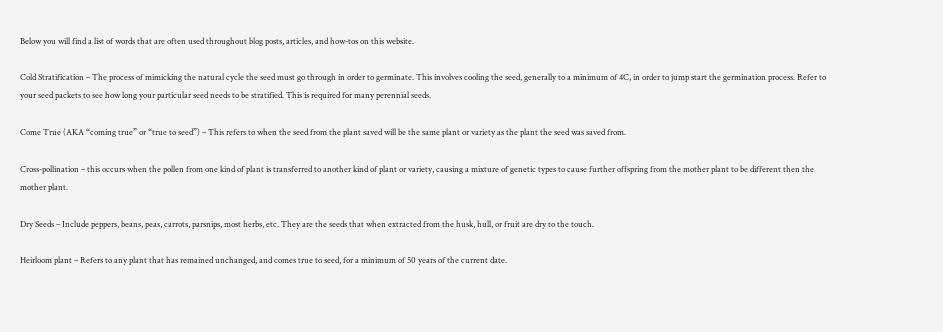Below you will find a list of words that are often used throughout blog posts, articles, and how-tos on this website.

Cold Stratification – The process of mimicking the natural cycle the seed must go through in order to germinate. This involves cooling the seed, generally to a minimum of 4C, in order to jump start the germination process. Refer to your seed packets to see how long your particular seed needs to be stratified. This is required for many perennial seeds.

Come True (AKA “coming true” or “true to seed”) – This refers to when the seed from the plant saved will be the same plant or variety as the plant the seed was saved from.

Cross-pollination – this occurs when the pollen from one kind of plant is transferred to another kind of plant or variety, causing a mixture of genetic types to cause further offspring from the mother plant to be different then the mother plant.

Dry Seeds – Include peppers, beans, peas, carrots, parsnips, most herbs, etc. They are the seeds that when extracted from the husk, hull, or fruit are dry to the touch.

Heirloom plant – Refers to any plant that has remained unchanged, and comes true to seed, for a minimum of 50 years of the current date.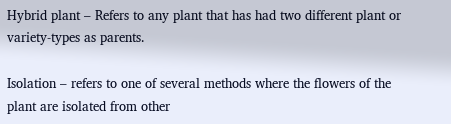Hybrid plant – Refers to any plant that has had two different plant or variety-types as parents.

Isolation – refers to one of several methods where the flowers of the plant are isolated from other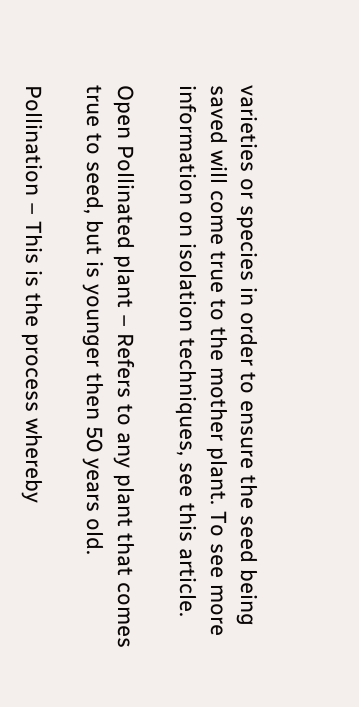varieties or species in order to ensure the seed being saved will come true to the mother plant. To see more information on isolation techniques, see this article.

Open Pollinated plant – Refers to any plant that comes true to seed, but is younger then 50 years old.

Pollination – This is the process whereby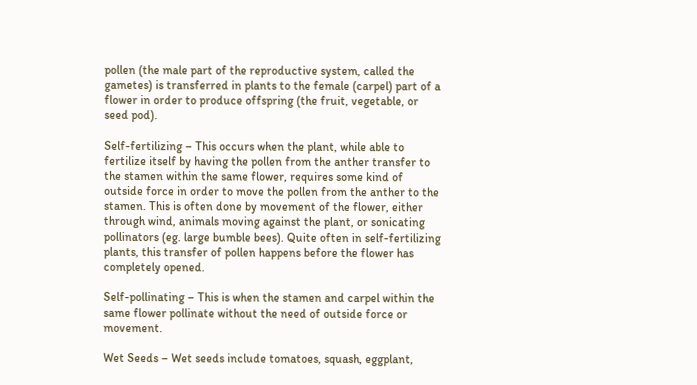pollen (the male part of the reproductive system, called the gametes) is transferred in plants to the female (carpel) part of a flower in order to produce offspring (the fruit, vegetable, or seed pod).

Self-fertilizing – This occurs when the plant, while able to fertilize itself by having the pollen from the anther transfer to the stamen within the same flower, requires some kind of outside force in order to move the pollen from the anther to the stamen. This is often done by movement of the flower, either through wind, animals moving against the plant, or sonicating pollinators (eg. large bumble bees). Quite often in self-fertilizing plants, this transfer of pollen happens before the flower has completely opened.

Self-pollinating – This is when the stamen and carpel within the same flower pollinate without the need of outside force or movement.

Wet Seeds – Wet seeds include tomatoes, squash, eggplant,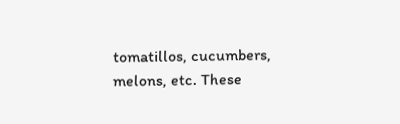tomatillos, cucumbers, melons, etc. These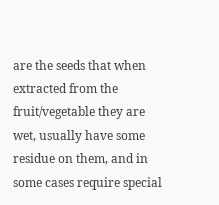are the seeds that when extracted from the fruit/vegetable they are wet, usually have some residue on them, and in some cases require special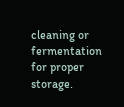cleaning or fermentation for proper storage.